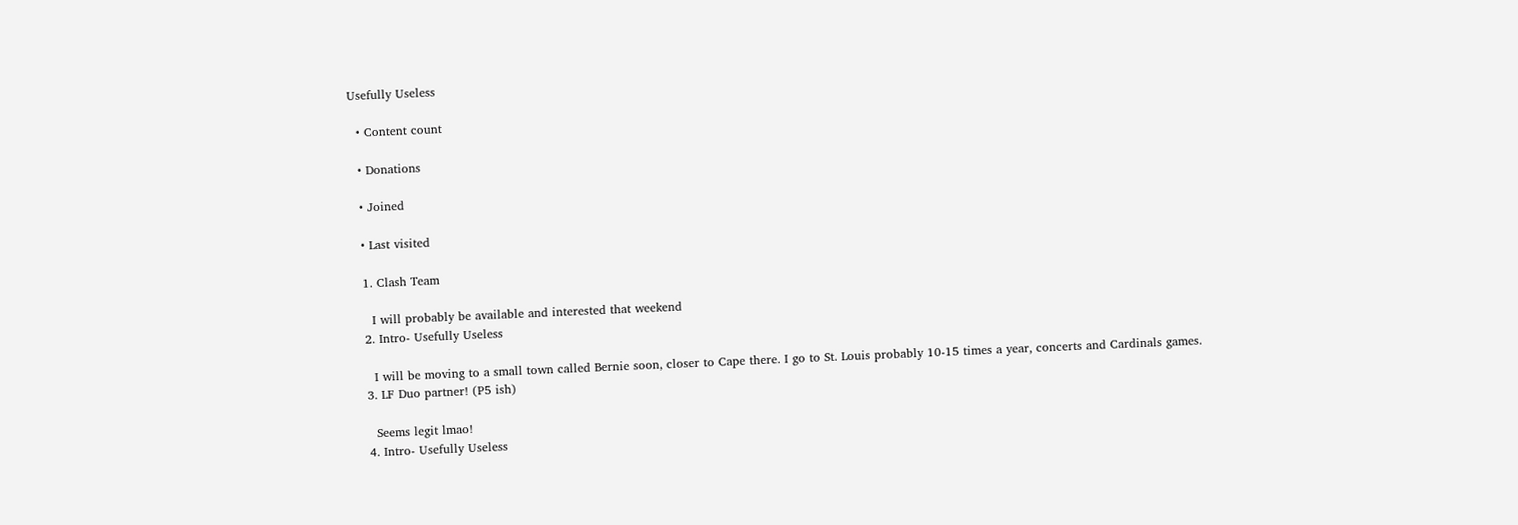Usefully Useless

  • Content count

  • Donations

  • Joined

  • Last visited

  1. Clash Team

    I will probably be available and interested that weekend
  2. Intro- Usefully Useless

    I will be moving to a small town called Bernie soon, closer to Cape there. I go to St. Louis probably 10-15 times a year, concerts and Cardinals games.
  3. LF Duo partner! (P5 ish)

    Seems legit lmao!
  4. Intro- Usefully Useless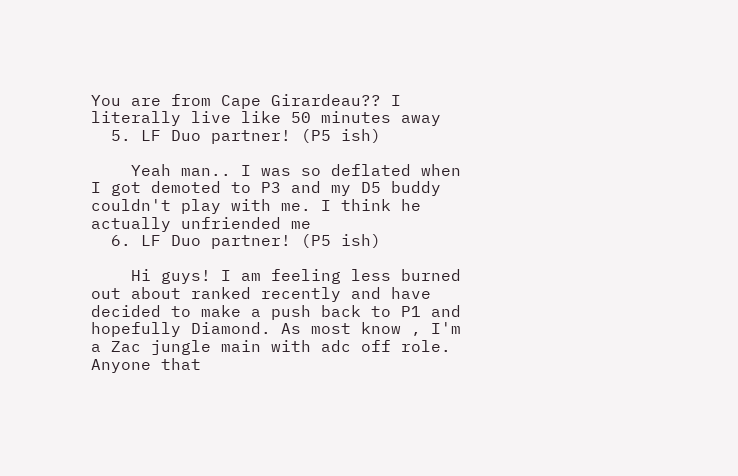You are from Cape Girardeau?? I literally live like 50 minutes away
  5. LF Duo partner! (P5 ish)

    Yeah man.. I was so deflated when I got demoted to P3 and my D5 buddy couldn't play with me. I think he actually unfriended me
  6. LF Duo partner! (P5 ish)

    Hi guys! I am feeling less burned out about ranked recently and have decided to make a push back to P1 and hopefully Diamond. As most know , I'm a Zac jungle main with adc off role. Anyone that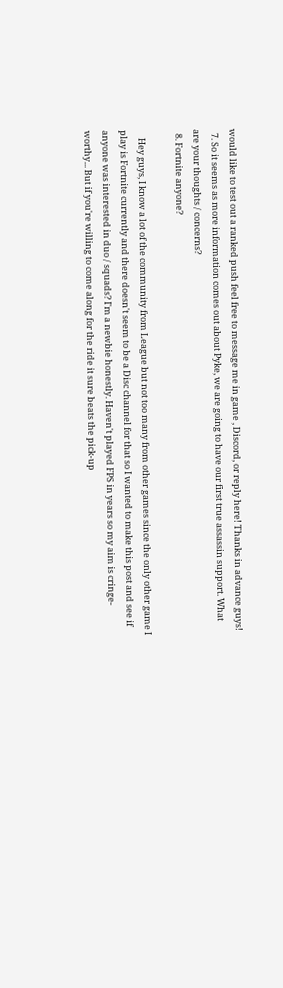would like to test out a ranked push feel free to message me in game , Discord, or reply here! Thanks in advance guys!
  7. So it seems as more information comes out about Pyke, we are going to have our first true assassin support. What are your thoughts / concerns?
  8. Fortnite anyone?

    Hey guys, I know a lot of the community from League but not too many from other games since the only other game I play is Fortnite currently and there doesn't seem to be a Disc channel for that so I wanted to make this post and see if anyone was interested in duo / squads? I'm a newbie honestly. Haven't played FPS in years so my aim is cringe-worthy... But if you're willing to come along for the ride it sure beats the pick-up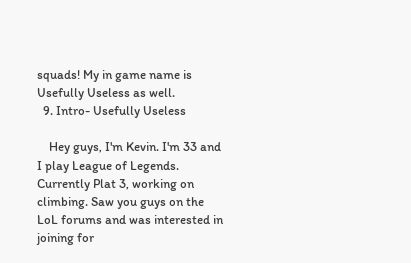squads! My in game name is Usefully Useless as well.
  9. Intro- Usefully Useless

    Hey guys, I'm Kevin. I'm 33 and I play League of Legends. Currently Plat 3, working on climbing. Saw you guys on the LoL forums and was interested in joining for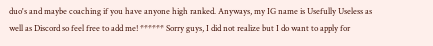duo's and maybe coaching if you have anyone high ranked. Anyways, my IG name is Usefully Useless as well as Discord so feel free to add me! ****** Sorry guys, I did not realize but I do want to apply for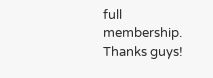full membership. Thanks guys!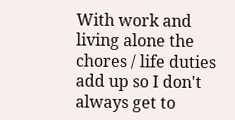With work and living alone the chores / life duties add up so I don't always get to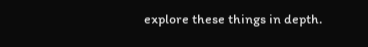explore these things in depth.